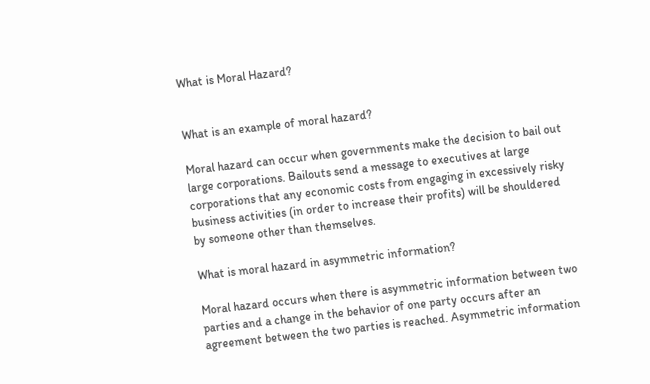What is Moral Hazard?


What is an example of moral hazard?

Moral hazard can occur when governments make the decision to bail out large corporations. Bailouts send a message to executives at large corporations that any economic costs from engaging in excessively risky business activities (in order to increase their profits) will be shouldered by someone other than themselves.

What is moral hazard in asymmetric information?

Moral hazard occurs when there is asymmetric information between two parties and a change in the behavior of one party occurs after an agreement between the two parties is reached. Asymmetric information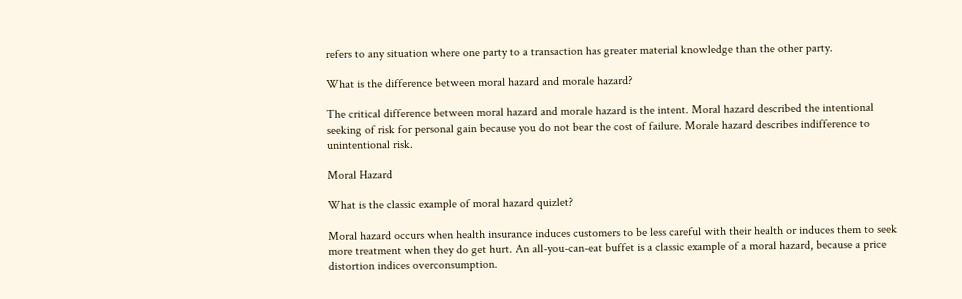refers to any situation where one party to a transaction has greater material knowledge than the other party.

What is the difference between moral hazard and morale hazard?

The critical difference between moral hazard and morale hazard is the intent. Moral hazard described the intentional seeking of risk for personal gain because you do not bear the cost of failure. Morale hazard describes indifference to unintentional risk.

Moral Hazard

What is the classic example of moral hazard quizlet?

Moral hazard occurs when health insurance induces customers to be less careful with their health or induces them to seek more treatment when they do get hurt. An all-you-can-eat buffet is a classic example of a moral hazard, because a price distortion indices overconsumption.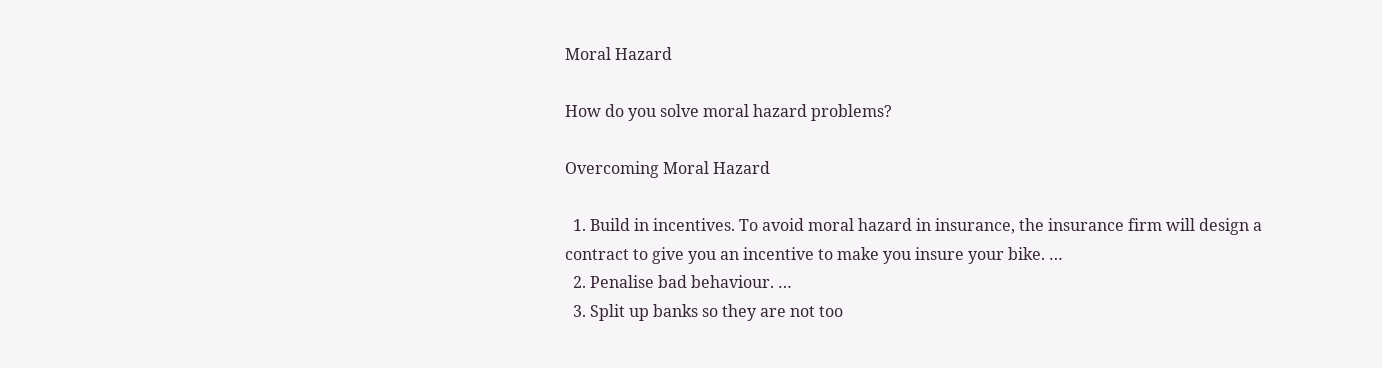Moral Hazard

How do you solve moral hazard problems?

Overcoming Moral Hazard

  1. Build in incentives. To avoid moral hazard in insurance, the insurance firm will design a contract to give you an incentive to make you insure your bike. …
  2. Penalise bad behaviour. …
  3. Split up banks so they are not too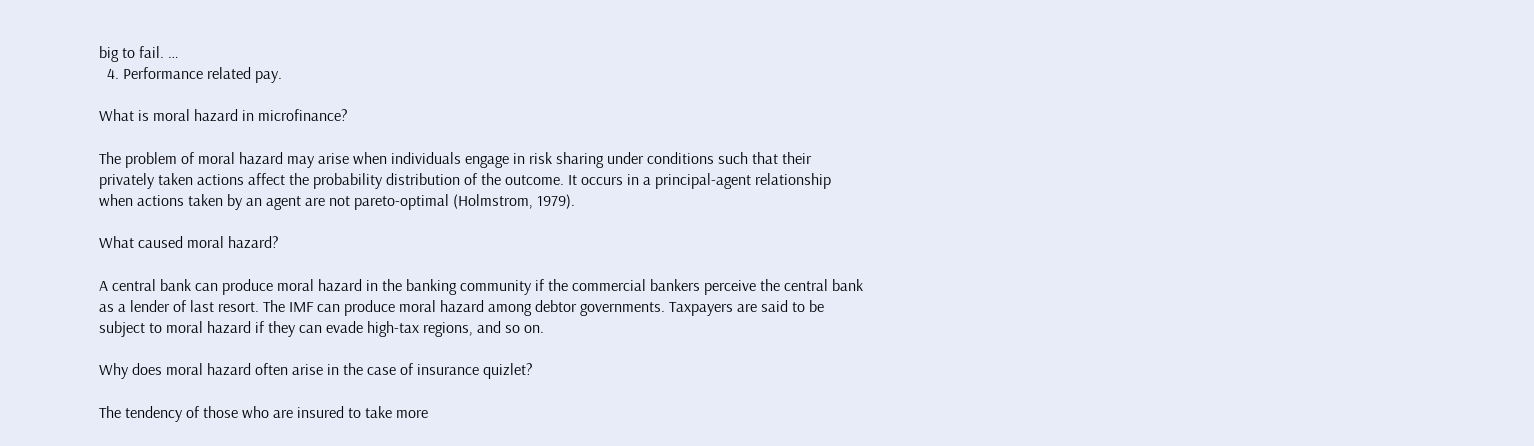big to fail. …
  4. Performance related pay.

What is moral hazard in microfinance?

The problem of moral hazard may arise when individuals engage in risk sharing under conditions such that their privately taken actions affect the probability distribution of the outcome. It occurs in a principal-agent relationship when actions taken by an agent are not pareto-optimal (Holmstrom, 1979).

What caused moral hazard?

A central bank can produce moral hazard in the banking community if the commercial bankers perceive the central bank as a lender of last resort. The IMF can produce moral hazard among debtor governments. Taxpayers are said to be subject to moral hazard if they can evade high-tax regions, and so on.

Why does moral hazard often arise in the case of insurance quizlet?

The tendency of those who are insured to take more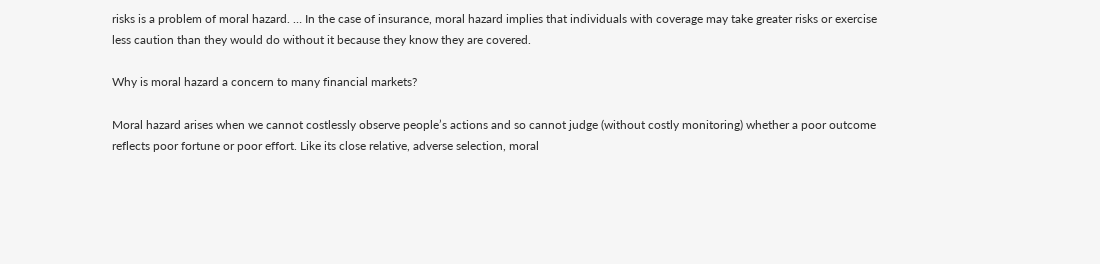risks is a problem of moral hazard. … In the case of insurance, moral hazard implies that individuals with coverage may take greater risks or exercise less caution than they would do without it because they know they are covered.

Why is moral hazard a concern to many financial markets?

Moral hazard arises when we cannot costlessly observe people’s actions and so cannot judge (without costly monitoring) whether a poor outcome reflects poor fortune or poor effort. Like its close relative, adverse selection, moral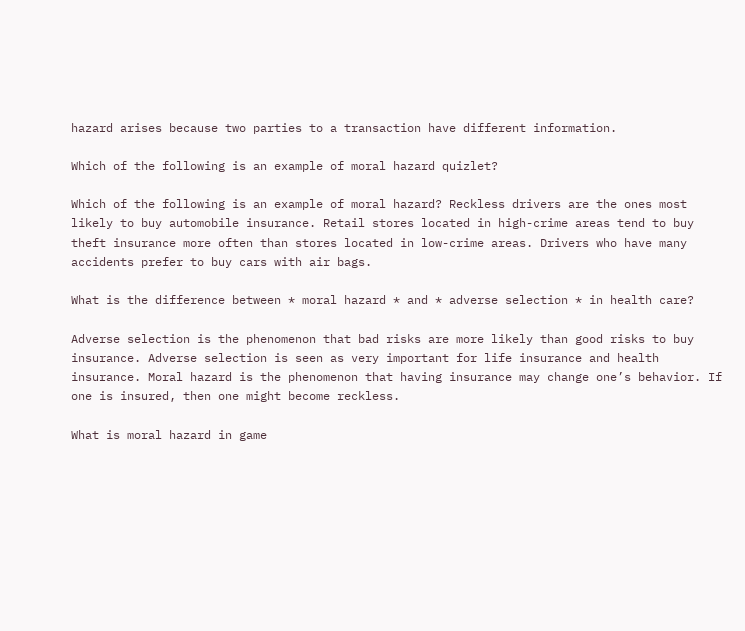hazard arises because two parties to a transaction have different information.

Which of the following is an example of moral hazard quizlet?

Which of the following is an example of moral hazard? Reckless drivers are the ones most likely to buy automobile insurance. Retail stores located in high-crime areas tend to buy theft insurance more often than stores located in low-crime areas. Drivers who have many accidents prefer to buy cars with air bags.

What is the difference between * moral hazard * and * adverse selection * in health care?

Adverse selection is the phenomenon that bad risks are more likely than good risks to buy insurance. Adverse selection is seen as very important for life insurance and health insurance. Moral hazard is the phenomenon that having insurance may change one’s behavior. If one is insured, then one might become reckless.

What is moral hazard in game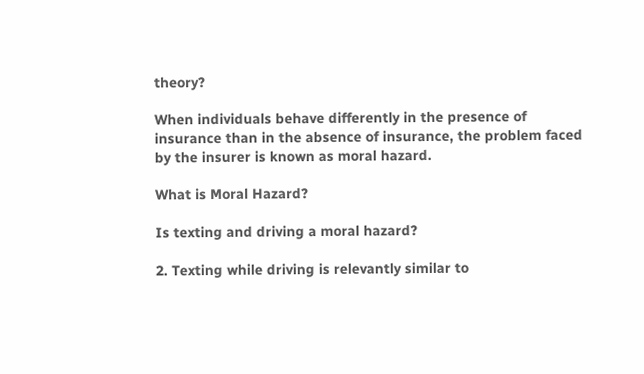theory?

When individuals behave differently in the presence of insurance than in the absence of insurance, the problem faced by the insurer is known as moral hazard.

What is Moral Hazard?

Is texting and driving a moral hazard?

2. Texting while driving is relevantly similar to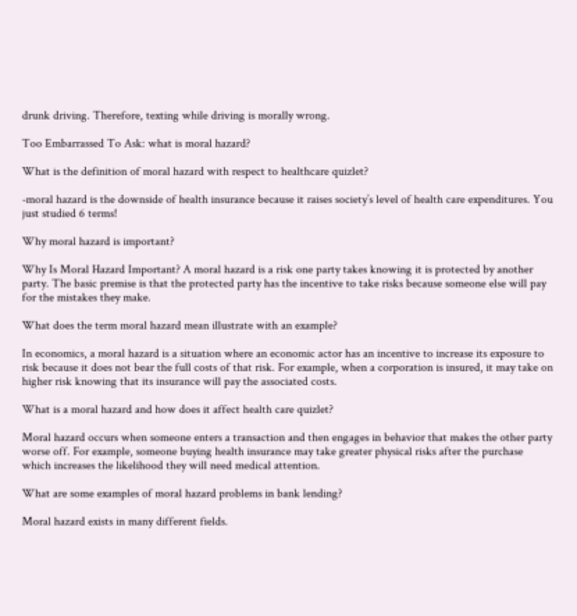drunk driving. Therefore, texting while driving is morally wrong.

Too Embarrassed To Ask: what is moral hazard?

What is the definition of moral hazard with respect to healthcare quizlet?

-moral hazard is the downside of health insurance because it raises society’s level of health care expenditures. You just studied 6 terms!

Why moral hazard is important?

Why Is Moral Hazard Important? A moral hazard is a risk one party takes knowing it is protected by another party. The basic premise is that the protected party has the incentive to take risks because someone else will pay for the mistakes they make.

What does the term moral hazard mean illustrate with an example?

In economics, a moral hazard is a situation where an economic actor has an incentive to increase its exposure to risk because it does not bear the full costs of that risk. For example, when a corporation is insured, it may take on higher risk knowing that its insurance will pay the associated costs.

What is a moral hazard and how does it affect health care quizlet?

Moral hazard occurs when someone enters a transaction and then engages in behavior that makes the other party worse off. For example, someone buying health insurance may take greater physical risks after the purchase which increases the likelihood they will need medical attention.

What are some examples of moral hazard problems in bank lending?

Moral hazard exists in many different fields.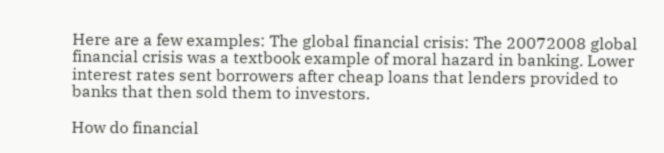Here are a few examples: The global financial crisis: The 20072008 global financial crisis was a textbook example of moral hazard in banking. Lower interest rates sent borrowers after cheap loans that lenders provided to banks that then sold them to investors.

How do financial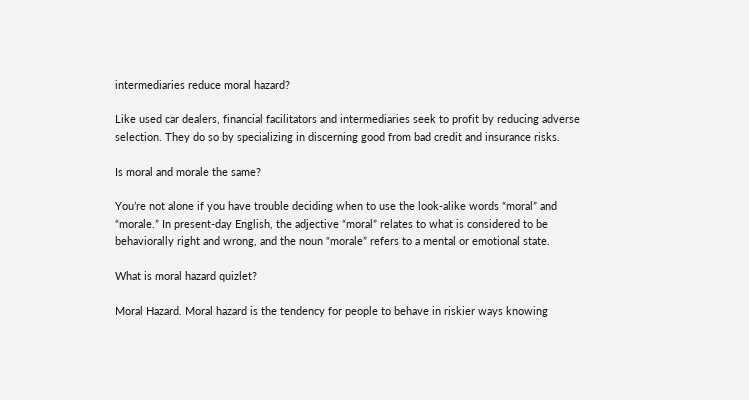intermediaries reduce moral hazard?

Like used car dealers, financial facilitators and intermediaries seek to profit by reducing adverse selection. They do so by specializing in discerning good from bad credit and insurance risks.

Is moral and morale the same?

You’re not alone if you have trouble deciding when to use the look-alike words “moral” and “morale.” In present-day English, the adjective “moral” relates to what is considered to be behaviorally right and wrong, and the noun “morale” refers to a mental or emotional state.

What is moral hazard quizlet?

Moral Hazard. Moral hazard is the tendency for people to behave in riskier ways knowing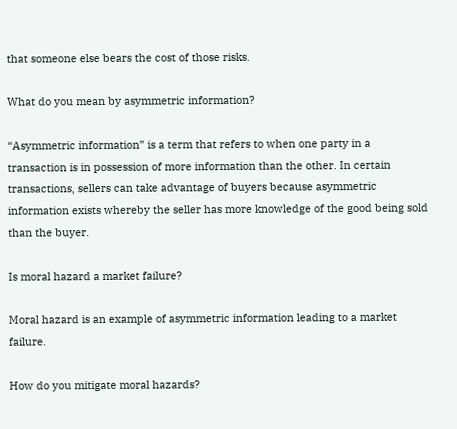that someone else bears the cost of those risks.

What do you mean by asymmetric information?

“Asymmetric information” is a term that refers to when one party in a transaction is in possession of more information than the other. In certain transactions, sellers can take advantage of buyers because asymmetric information exists whereby the seller has more knowledge of the good being sold than the buyer.

Is moral hazard a market failure?

Moral hazard is an example of asymmetric information leading to a market failure.

How do you mitigate moral hazards?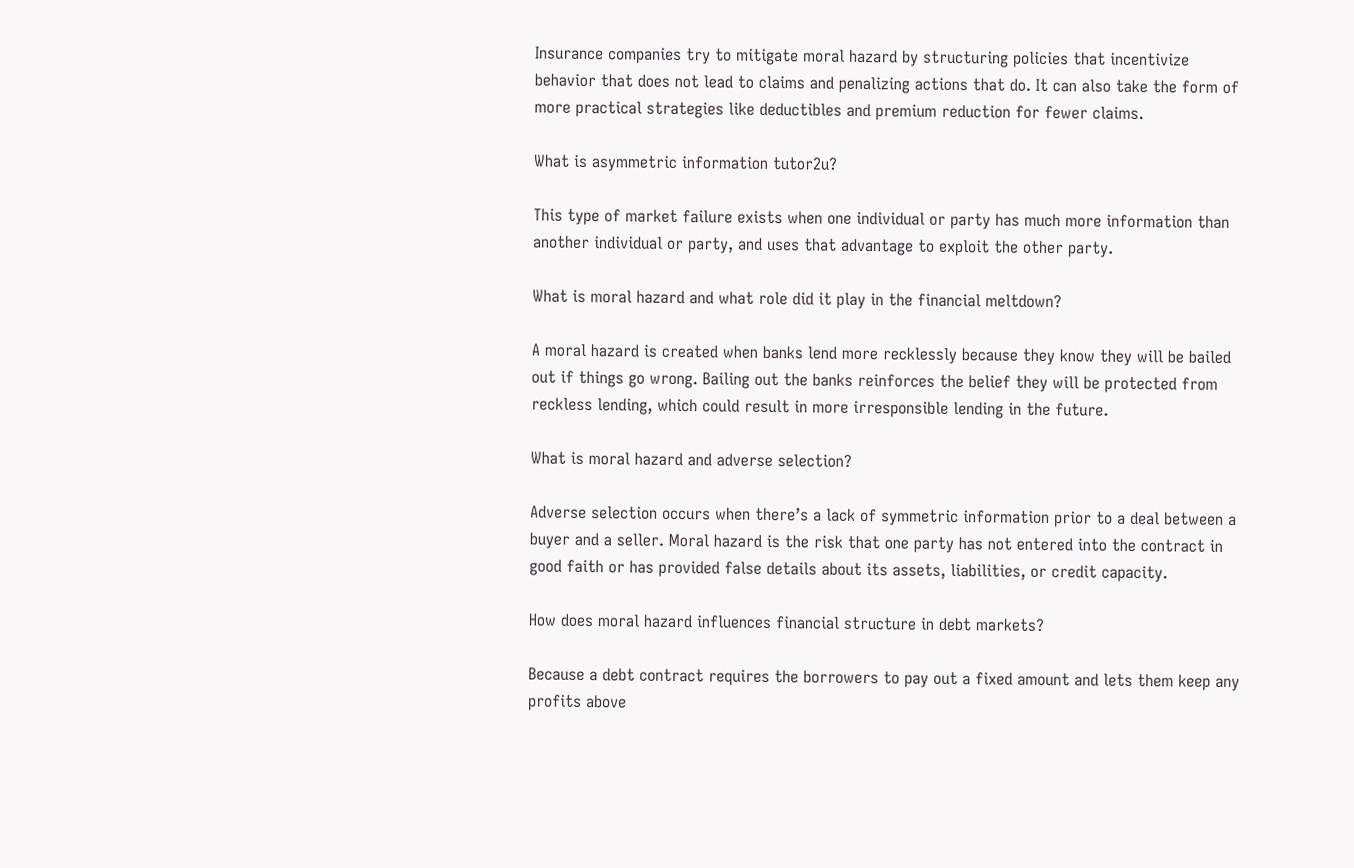Insurance companies try to mitigate moral hazard by structuring policies that incentivize behavior that does not lead to claims and penalizing actions that do. It can also take the form of more practical strategies like deductibles and premium reduction for fewer claims.

What is asymmetric information tutor2u?

This type of market failure exists when one individual or party has much more information than another individual or party, and uses that advantage to exploit the other party.

What is moral hazard and what role did it play in the financial meltdown?

A moral hazard is created when banks lend more recklessly because they know they will be bailed out if things go wrong. Bailing out the banks reinforces the belief they will be protected from reckless lending, which could result in more irresponsible lending in the future.

What is moral hazard and adverse selection?

Adverse selection occurs when there’s a lack of symmetric information prior to a deal between a buyer and a seller. Moral hazard is the risk that one party has not entered into the contract in good faith or has provided false details about its assets, liabilities, or credit capacity.

How does moral hazard influences financial structure in debt markets?

Because a debt contract requires the borrowers to pay out a fixed amount and lets them keep any profits above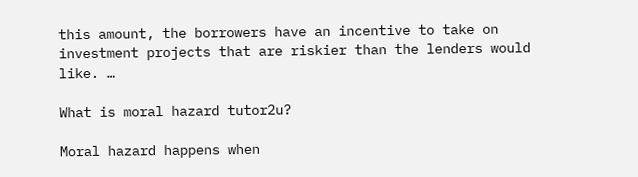this amount, the borrowers have an incentive to take on investment projects that are riskier than the lenders would like. …

What is moral hazard tutor2u?

Moral hazard happens when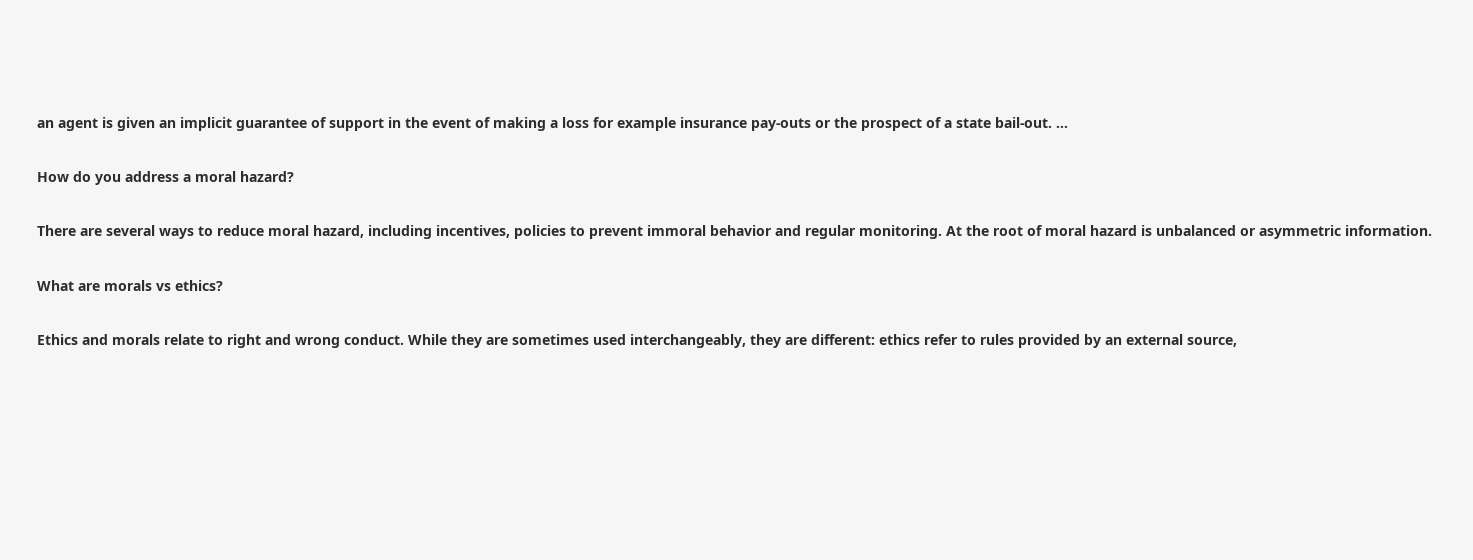an agent is given an implicit guarantee of support in the event of making a loss for example insurance pay-outs or the prospect of a state bail-out. …

How do you address a moral hazard?

There are several ways to reduce moral hazard, including incentives, policies to prevent immoral behavior and regular monitoring. At the root of moral hazard is unbalanced or asymmetric information.

What are morals vs ethics?

Ethics and morals relate to right and wrong conduct. While they are sometimes used interchangeably, they are different: ethics refer to rules provided by an external source,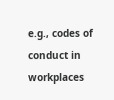e.g., codes of conduct in workplaces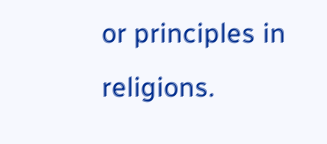or principles in religions.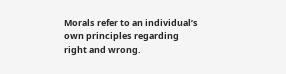Morals refer to an individual’s own principles regarding right and wrong.